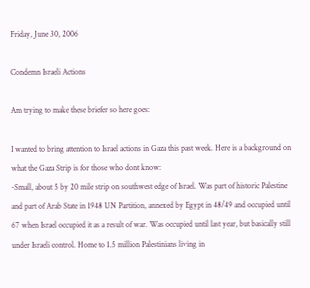Friday, June 30, 2006

Condemn Israeli Actions

Am trying to make these briefer so here goes:

I wanted to bring attention to Israel actions in Gaza this past week. Here is a background on what the Gaza Strip is for those who dont know:
-Small, about 5 by 20 mile strip on southwest edge of Israel. Was part of historic Palestine and part of Arab State in 1948 UN Partition, annexed by Egypt in 48/49 and occupied until 67 when Israel occupied it as a result of war. Was occupied until last year, but basically still under Israeli control. Home to 1.5 million Palestinians living in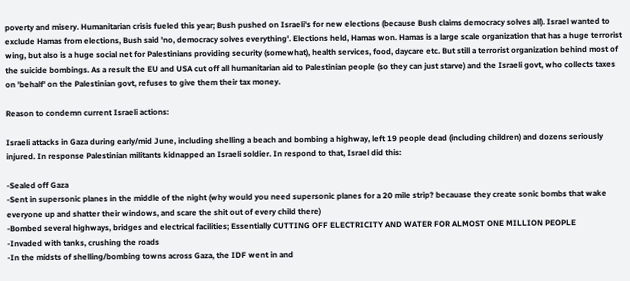poverty and misery. Humanitarian crisis fueled this year; Bush pushed on Israeli's for new elections (because Bush claims democracy solves all). Israel wanted to exclude Hamas from elections, Bush said 'no, democracy solves everything'. Elections held, Hamas won. Hamas is a large scale organization that has a huge terrorist wing, but also is a huge social net for Palestinians providing security (somewhat), health services, food, daycare etc. But still a terrorist organization behind most of the suicide bombings. As a result the EU and USA cut off all humanitarian aid to Palestinian people (so they can just starve) and the Israeli govt, who collects taxes on 'behalf' on the Palestinian govt, refuses to give them their tax money.

Reason to condemn current Israeli actions:

Israeli attacks in Gaza during early/mid June, including shelling a beach and bombing a highway, left 19 people dead (including children) and dozens seriously injured. In response Palestinian militants kidnapped an Israeli soldier. In respond to that, Israel did this:

-Sealed off Gaza
-Sent in supersonic planes in the middle of the night (why would you need supersonic planes for a 20 mile strip? becauase they create sonic bombs that wake everyone up and shatter their windows, and scare the shit out of every child there)
-Bombed several highways, bridges and electrical facilities; Essentially CUTTING OFF ELECTRICITY AND WATER FOR ALMOST ONE MILLION PEOPLE
-Invaded with tanks, crushing the roads
-In the midsts of shelling/bombing towns across Gaza, the IDF went in and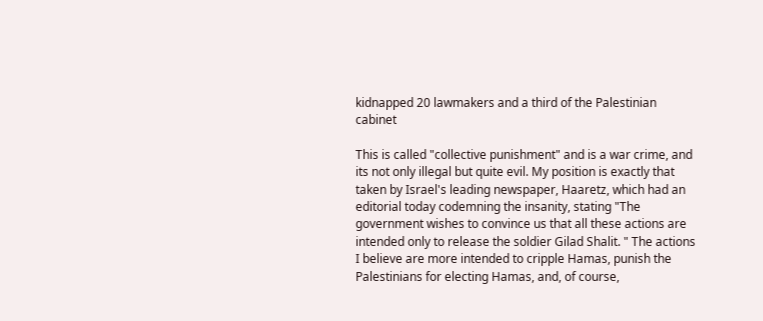kidnapped 20 lawmakers and a third of the Palestinian cabinet

This is called "collective punishment" and is a war crime, and its not only illegal but quite evil. My position is exactly that taken by Israel's leading newspaper, Haaretz, which had an editorial today codemning the insanity, stating "The government wishes to convince us that all these actions are intended only to release the soldier Gilad Shalit. " The actions I believe are more intended to cripple Hamas, punish the Palestinians for electing Hamas, and, of course,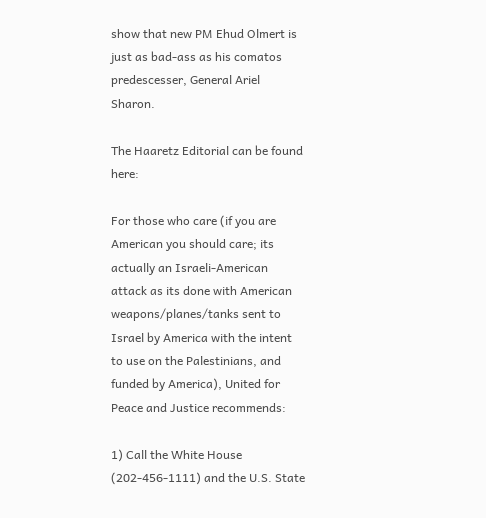show that new PM Ehud Olmert is just as bad-ass as his comatos predescesser, General Ariel Sharon.

The Haaretz Editorial can be found here:

For those who care (if you are American you should care; its actually an Israeli-American attack as its done with American weapons/planes/tanks sent to Israel by America with the intent to use on the Palestinians, and funded by America), United for Peace and Justice recommends:

1) Call the White House (202-456-1111) and the U.S. State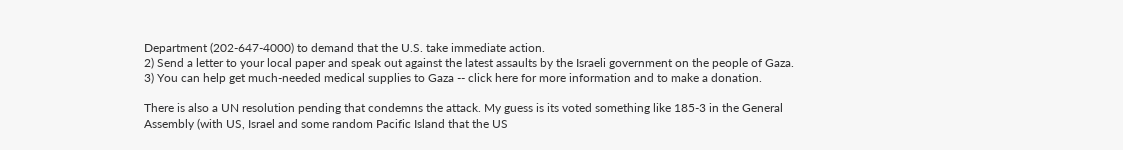Department (202-647-4000) to demand that the U.S. take immediate action.
2) Send a letter to your local paper and speak out against the latest assaults by the Israeli government on the people of Gaza.
3) You can help get much-needed medical supplies to Gaza -- click here for more information and to make a donation.

There is also a UN resolution pending that condemns the attack. My guess is its voted something like 185-3 in the General Assembly (with US, Israel and some random Pacific Island that the US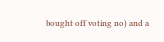bought off voting no) and a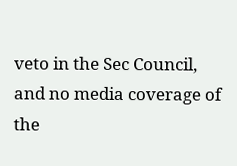veto in the Sec Council, and no media coverage of the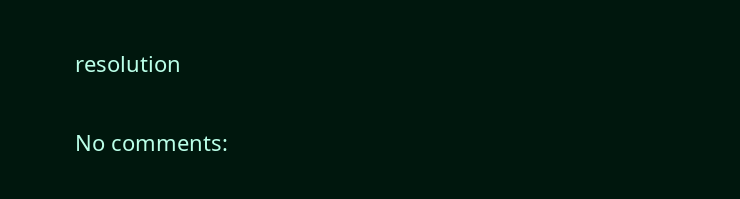resolution

No comments: